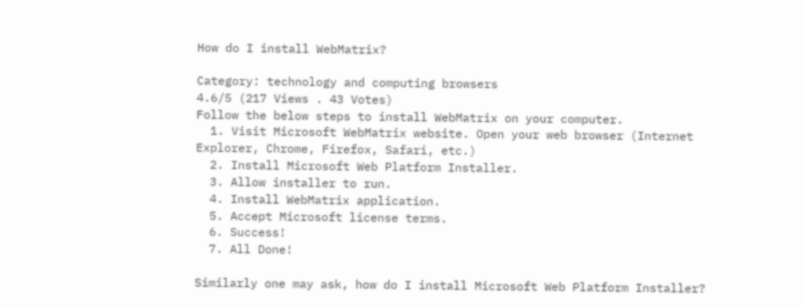How do I install WebMatrix?

Category: technology and computing browsers
4.6/5 (217 Views . 43 Votes)
Follow the below steps to install WebMatrix on your computer.
  1. Visit Microsoft WebMatrix website. Open your web browser (Internet Explorer, Chrome, Firefox, Safari, etc.)
  2. Install Microsoft Web Platform Installer.
  3. Allow installer to run.
  4. Install WebMatrix application.
  5. Accept Microsoft license terms.
  6. Success!
  7. All Done!

Similarly one may ask, how do I install Microsoft Web Platform Installer?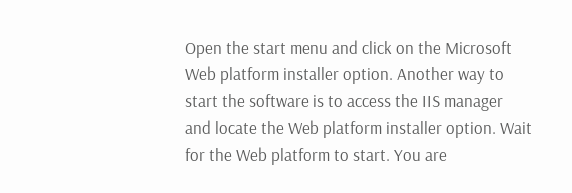Open the start menu and click on the Microsoft Web platform installer option. Another way to start the software is to access the IIS manager and locate the Web platform installer option. Wait for the Web platform to start. You are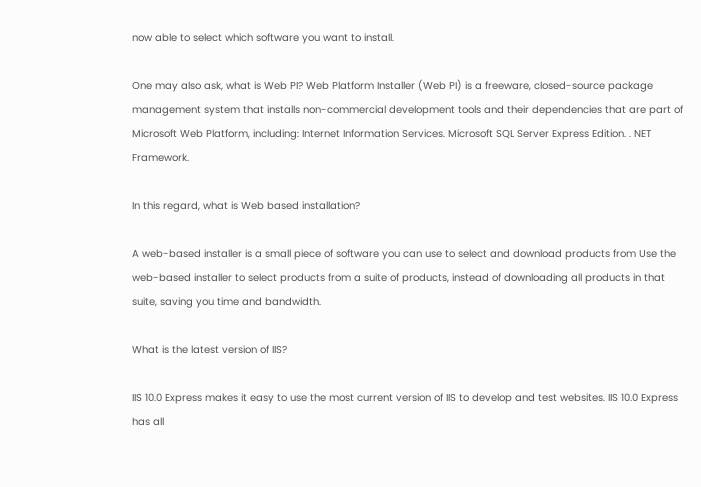now able to select which software you want to install.

One may also ask, what is Web PI? Web Platform Installer (Web PI) is a freeware, closed-source package management system that installs non-commercial development tools and their dependencies that are part of Microsoft Web Platform, including: Internet Information Services. Microsoft SQL Server Express Edition. . NET Framework.

In this regard, what is Web based installation?

A web-based installer is a small piece of software you can use to select and download products from Use the web-based installer to select products from a suite of products, instead of downloading all products in that suite, saving you time and bandwidth.

What is the latest version of IIS?

IIS 10.0 Express makes it easy to use the most current version of IIS to develop and test websites. IIS 10.0 Express has all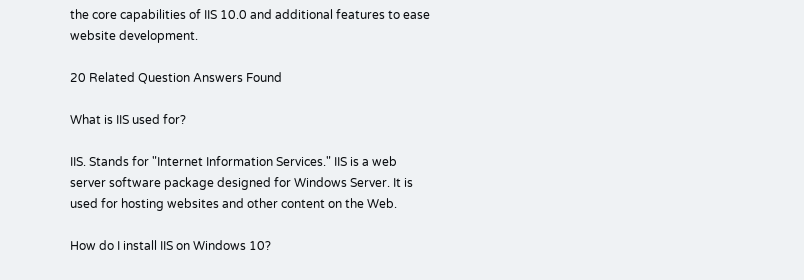the core capabilities of IIS 10.0 and additional features to ease website development.

20 Related Question Answers Found

What is IIS used for?

IIS. Stands for "Internet Information Services." IIS is a web server software package designed for Windows Server. It is used for hosting websites and other content on the Web.

How do I install IIS on Windows 10?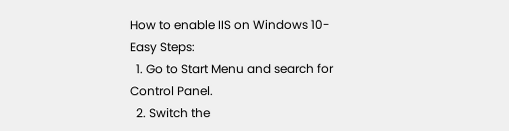How to enable IIS on Windows 10- Easy Steps:
  1. Go to Start Menu and search for Control Panel.
  2. Switch the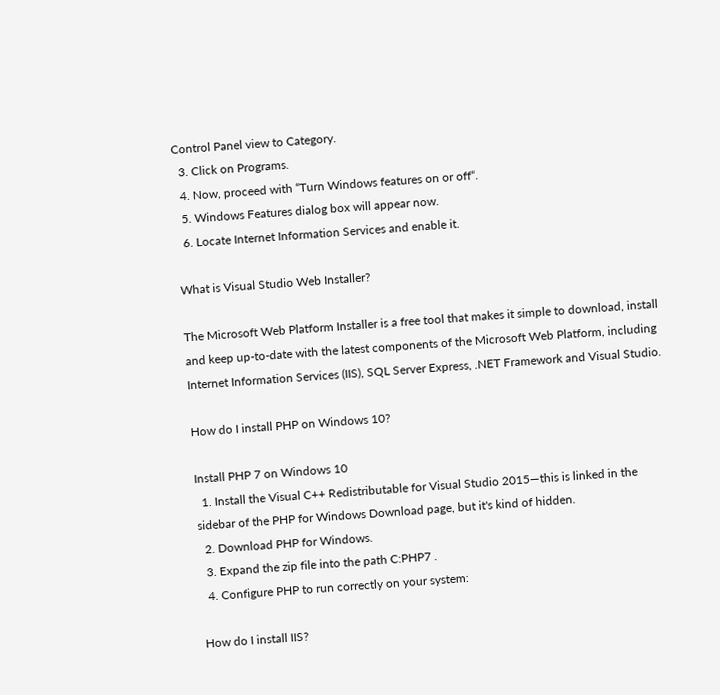Control Panel view to Category.
  3. Click on Programs.
  4. Now, proceed with “Turn Windows features on or off“.
  5. Windows Features dialog box will appear now.
  6. Locate Internet Information Services and enable it.

What is Visual Studio Web Installer?

The Microsoft Web Platform Installer is a free tool that makes it simple to download, install and keep up-to-date with the latest components of the Microsoft Web Platform, including Internet Information Services (IIS), SQL Server Express, .NET Framework and Visual Studio.

How do I install PHP on Windows 10?

Install PHP 7 on Windows 10
  1. Install the Visual C++ Redistributable for Visual Studio 2015—this is linked in the sidebar of the PHP for Windows Download page, but it's kind of hidden.
  2. Download PHP for Windows.
  3. Expand the zip file into the path C:PHP7 .
  4. Configure PHP to run correctly on your system:

How do I install IIS?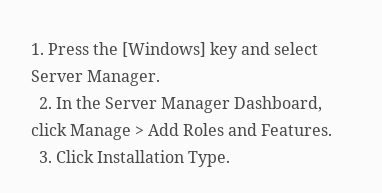1. Press the [Windows] key and select Server Manager.
  2. In the Server Manager Dashboard, click Manage > Add Roles and Features.
  3. Click Installation Type.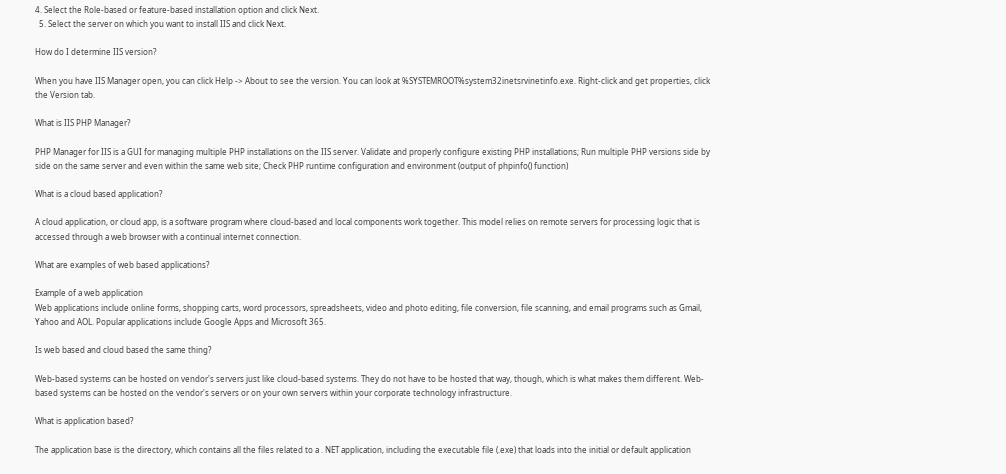4. Select the Role-based or feature-based installation option and click Next.
  5. Select the server on which you want to install IIS and click Next.

How do I determine IIS version?

When you have IIS Manager open, you can click Help -> About to see the version. You can look at %SYSTEMROOT%system32inetsrvinetinfo.exe. Right-click and get properties, click the Version tab.

What is IIS PHP Manager?

PHP Manager for IIS is a GUI for managing multiple PHP installations on the IIS server. Validate and properly configure existing PHP installations; Run multiple PHP versions side by side on the same server and even within the same web site; Check PHP runtime configuration and environment (output of phpinfo() function)

What is a cloud based application?

A cloud application, or cloud app, is a software program where cloud-based and local components work together. This model relies on remote servers for processing logic that is accessed through a web browser with a continual internet connection.

What are examples of web based applications?

Example of a web application
Web applications include online forms, shopping carts, word processors, spreadsheets, video and photo editing, file conversion, file scanning, and email programs such as Gmail, Yahoo and AOL. Popular applications include Google Apps and Microsoft 365.

Is web based and cloud based the same thing?

Web-based systems can be hosted on vendor's servers just like cloud-based systems. They do not have to be hosted that way, though, which is what makes them different. Web-based systems can be hosted on the vendor's servers or on your own servers within your corporate technology infrastructure.

What is application based?

The application base is the directory, which contains all the files related to a . NET application, including the executable file (.exe) that loads into the initial or default application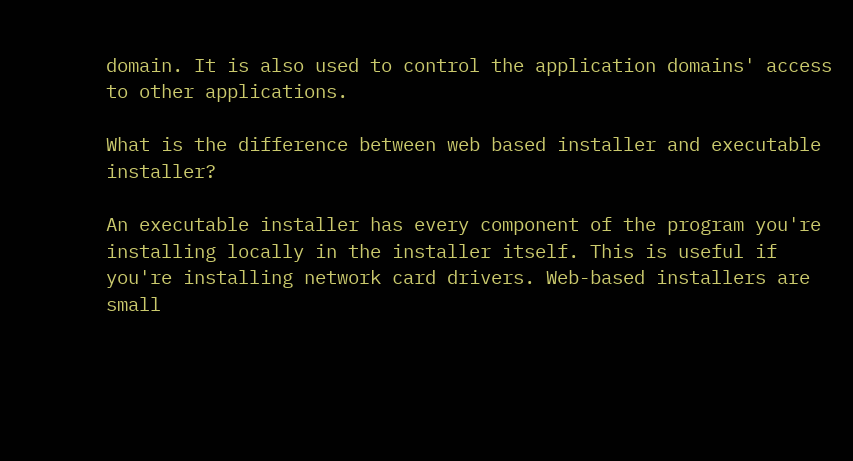domain. It is also used to control the application domains' access to other applications.

What is the difference between web based installer and executable installer?

An executable installer has every component of the program you're installing locally in the installer itself. This is useful if you're installing network card drivers. Web-based installers are small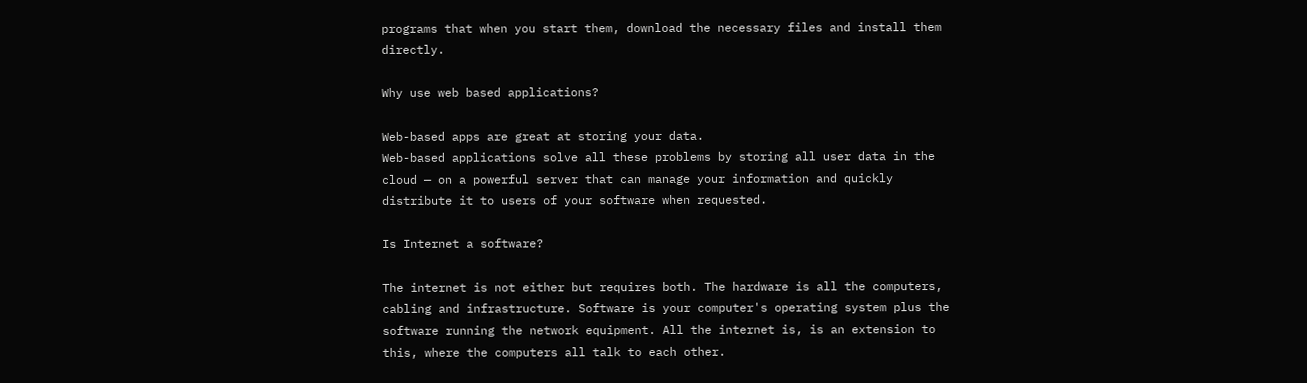programs that when you start them, download the necessary files and install them directly.

Why use web based applications?

Web-based apps are great at storing your data.
Web-based applications solve all these problems by storing all user data in the cloud — on a powerful server that can manage your information and quickly distribute it to users of your software when requested.

Is Internet a software?

The internet is not either but requires both. The hardware is all the computers, cabling and infrastructure. Software is your computer's operating system plus the software running the network equipment. All the internet is, is an extension to this, where the computers all talk to each other.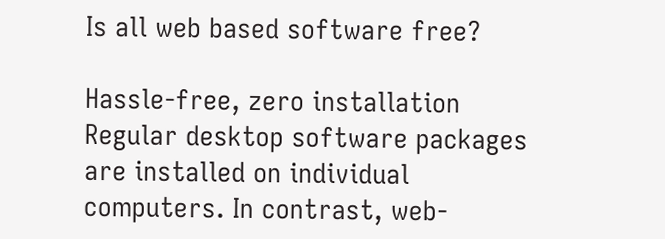Is all web based software free?

Hassle-free, zero installation
Regular desktop software packages are installed on individual computers. In contrast, web-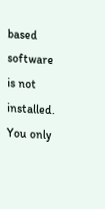based software is not installed. You only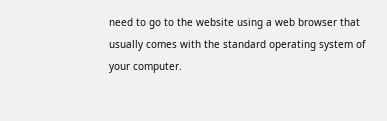need to go to the website using a web browser that usually comes with the standard operating system of your computer.